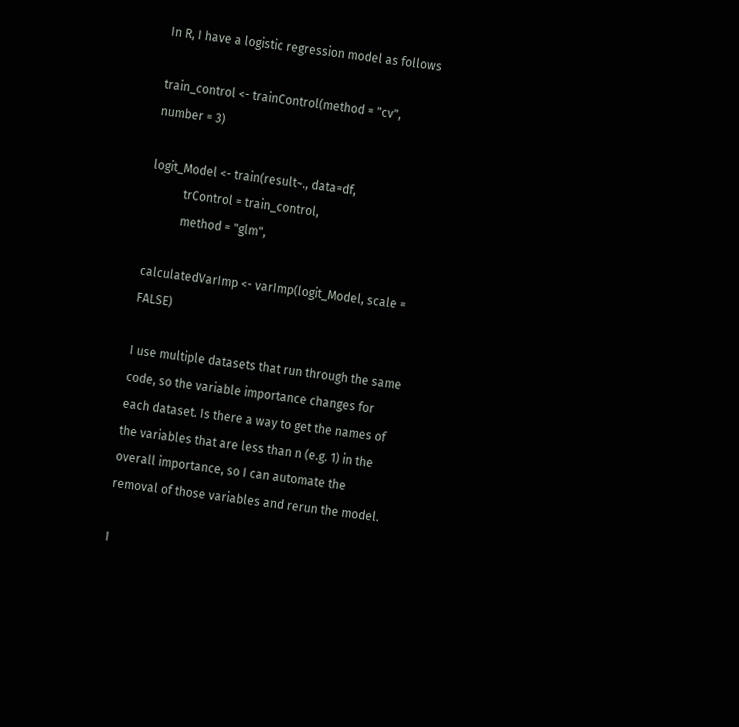In R, I have a logistic regression model as follows

train_control <- trainControl(method = "cv", number = 3)

logit_Model <- train(result~., data=df,
           trControl = train_control,
           method = "glm",

calculatedVarImp <- varImp(logit_Model, scale = FALSE)

I use multiple datasets that run through the same code, so the variable importance changes for each dataset. Is there a way to get the names of the variables that are less than n (e.g. 1) in the overall importance, so I can automate the removal of those variables and rerun the model.

I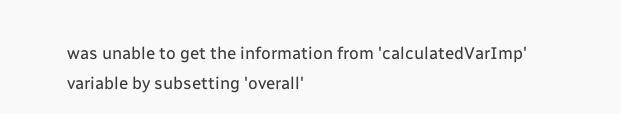was unable to get the information from 'calculatedVarImp' variable by subsetting 'overall'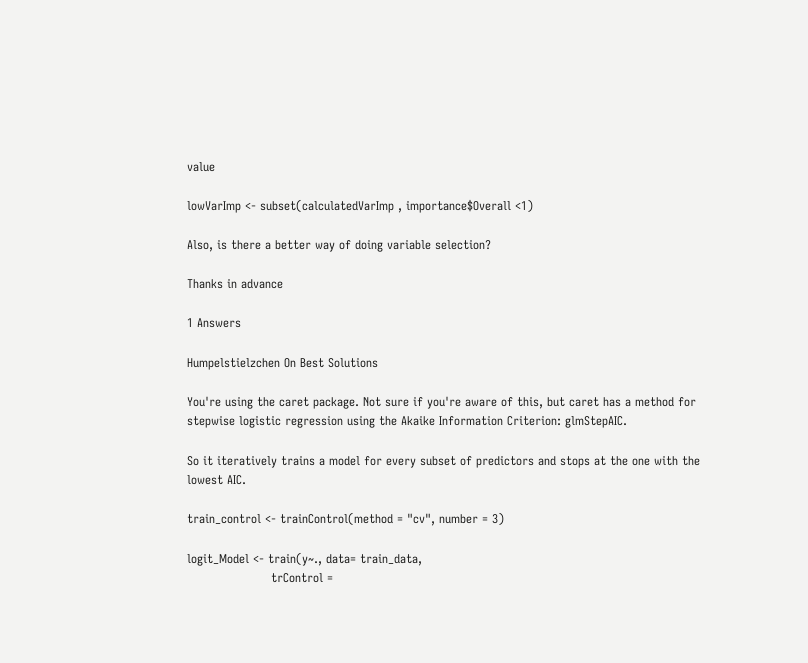value

lowVarImp <- subset(calculatedVarImp , importance$Overall <1)

Also, is there a better way of doing variable selection?

Thanks in advance

1 Answers

Humpelstielzchen On Best Solutions

You're using the caret package. Not sure if you're aware of this, but caret has a method for stepwise logistic regression using the Akaike Information Criterion: glmStepAIC.

So it iteratively trains a model for every subset of predictors and stops at the one with the lowest AIC.

train_control <- trainControl(method = "cv", number = 3)

logit_Model <- train(y~., data= train_data,
                     trControl =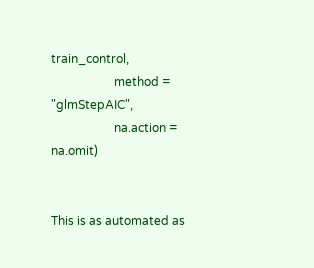train_control,
                     method = "glmStepAIC",
                     na.action = na.omit)


This is as automated as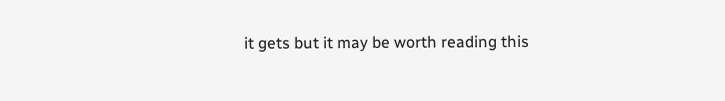it gets but it may be worth reading this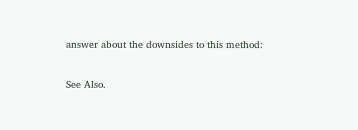answer about the downsides to this method:

See Also.